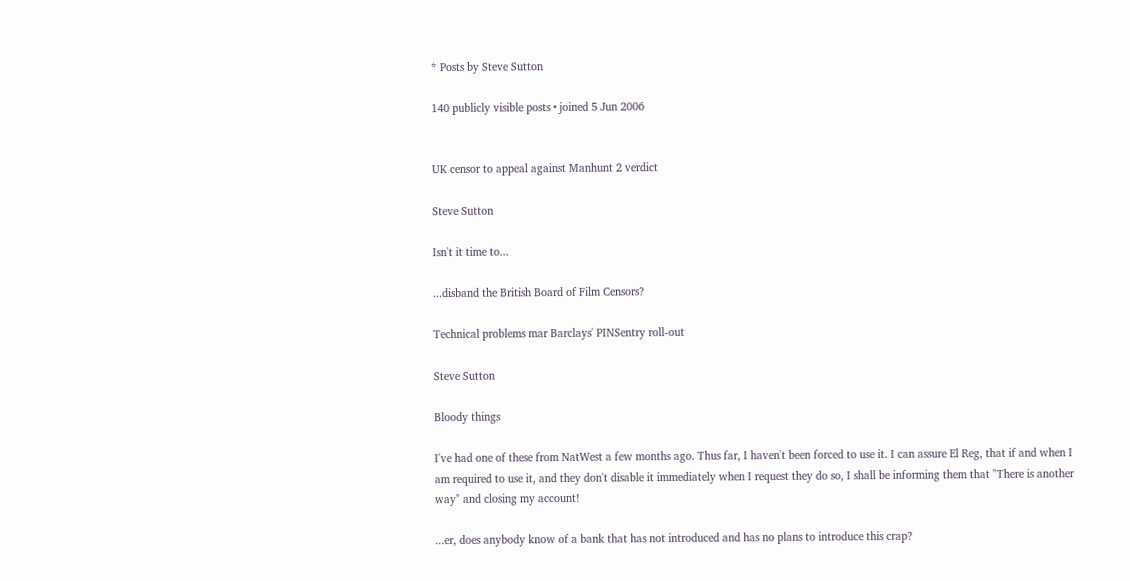* Posts by Steve Sutton

140 publicly visible posts • joined 5 Jun 2006


UK censor to appeal against Manhunt 2 verdict

Steve Sutton

Isn't it time to...

...disband the British Board of Film Censors?

Technical problems mar Barclays' PINSentry roll-out

Steve Sutton

Bloody things

I've had one of these from NatWest a few months ago. Thus far, I haven't been forced to use it. I can assure El Reg, that if and when I am required to use it, and they don't disable it immediately when I request they do so, I shall be informing them that "There is another way" and closing my account!

...er, does anybody know of a bank that has not introduced and has no plans to introduce this crap?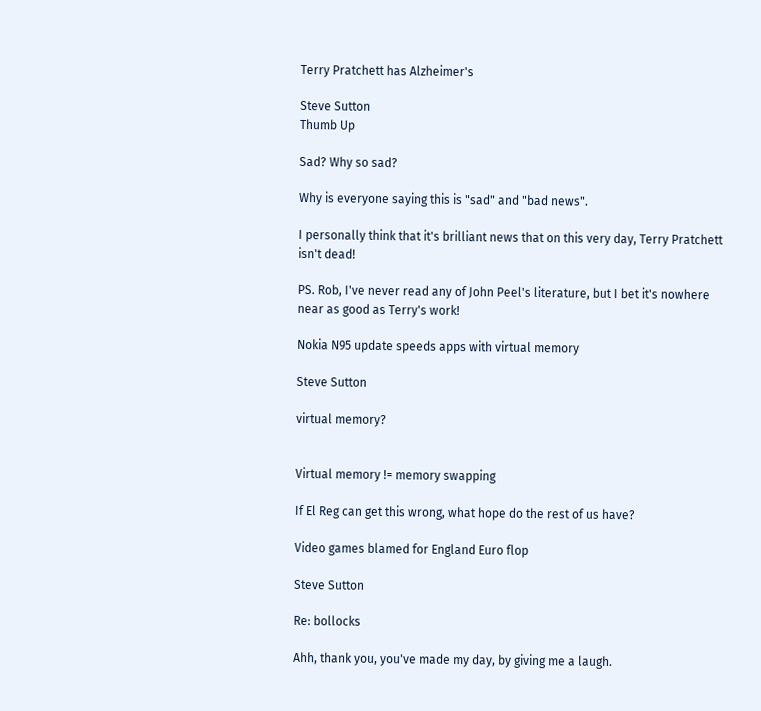Terry Pratchett has Alzheimer's

Steve Sutton
Thumb Up

Sad? Why so sad?

Why is everyone saying this is "sad" and "bad news".

I personally think that it's brilliant news that on this very day, Terry Pratchett isn't dead!

PS. Rob, I've never read any of John Peel's literature, but I bet it's nowhere near as good as Terry's work!

Nokia N95 update speeds apps with virtual memory

Steve Sutton

virtual memory?


Virtual memory != memory swapping

If El Reg can get this wrong, what hope do the rest of us have?

Video games blamed for England Euro flop

Steve Sutton

Re: bollocks

Ahh, thank you, you've made my day, by giving me a laugh.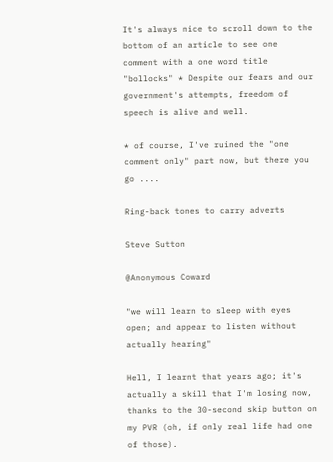It's always nice to scroll down to the bottom of an article to see one comment with a one word title "bollocks" * Despite our fears and our government's attempts, freedom of speech is alive and well.

* of course, I've ruined the "one comment only" part now, but there you go ....

Ring-back tones to carry adverts

Steve Sutton

@Anonymous Coward

"we will learn to sleep with eyes open; and appear to listen without actually hearing"

Hell, I learnt that years ago; it's actually a skill that I'm losing now, thanks to the 30-second skip button on my PVR (oh, if only real life had one of those).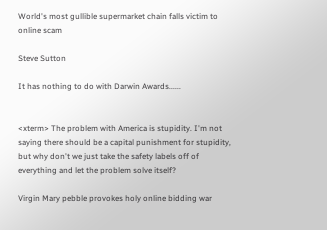World's most gullible supermarket chain falls victim to online scam

Steve Sutton

It has nothing to do with Darwin Awards......


<xterm> The problem with America is stupidity. I'm not saying there should be a capital punishment for stupidity, but why don't we just take the safety labels off of everything and let the problem solve itself?

Virgin Mary pebble provokes holy online bidding war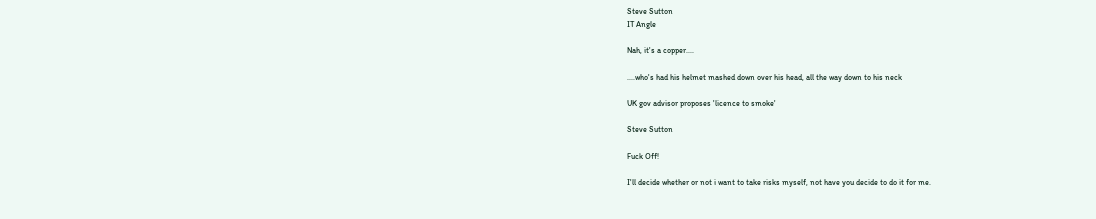Steve Sutton
IT Angle

Nah, it's a copper....

....who's had his helmet mashed down over his head, all the way down to his neck

UK gov advisor proposes 'licence to smoke'

Steve Sutton

Fuck Off!

I'll decide whether or not i want to take risks myself, not have you decide to do it for me.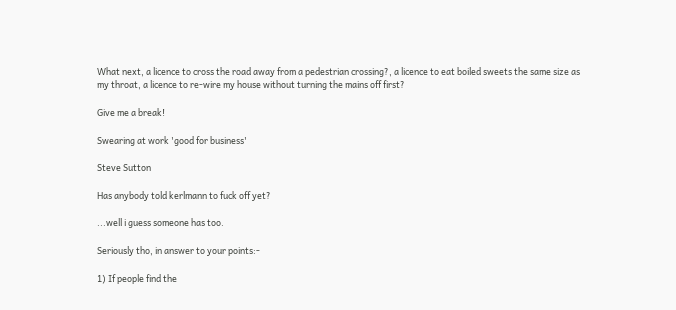What next, a licence to cross the road away from a pedestrian crossing?, a licence to eat boiled sweets the same size as my throat, a licence to re-wire my house without turning the mains off first?

Give me a break!

Swearing at work 'good for business'

Steve Sutton

Has anybody told kerlmann to fuck off yet?

...well i guess someone has too.

Seriously tho, in answer to your points:-

1) If people find the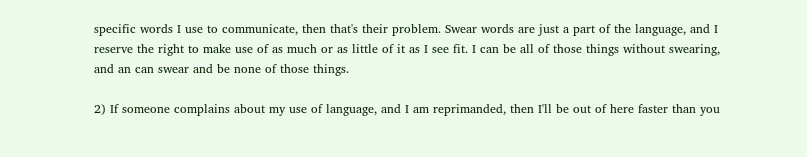specific words I use to communicate, then that's their problem. Swear words are just a part of the language, and I reserve the right to make use of as much or as little of it as I see fit. I can be all of those things without swearing, and an can swear and be none of those things.

2) If someone complains about my use of language, and I am reprimanded, then I'll be out of here faster than you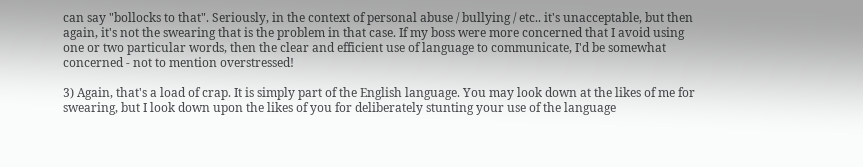can say "bollocks to that". Seriously, in the context of personal abuse / bullying / etc.. it's unacceptable, but then again, it's not the swearing that is the problem in that case. If my boss were more concerned that I avoid using one or two particular words, then the clear and efficient use of language to communicate, I'd be somewhat concerned - not to mention overstressed!

3) Again, that's a load of crap. It is simply part of the English language. You may look down at the likes of me for swearing, but I look down upon the likes of you for deliberately stunting your use of the language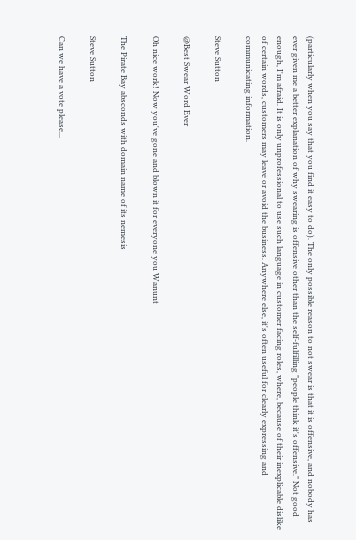(particularly when you say that you find it easy to do). The only possible reason to not swear is that it is offensive, and nobody has ever given me a better explanation of why swearing is offensive other than the self-fulfilling "people think it's offensive." Not good enough, I'm afraid. It is only unprofessional to use such language in customer facing roles, where, because of their inexplicable dislike of certain words, customers may leave or avoid the business. Anywhere else, it's often useful for clearly expressing and communicating information.

Steve Sutton

@Best Swear Word Ever

Oh nice work! Now you've gone and blown it for everyone you Wanunt

The Pirate Bay absconds with domain name of its nemesis

Steve Sutton

Can we have a vote please...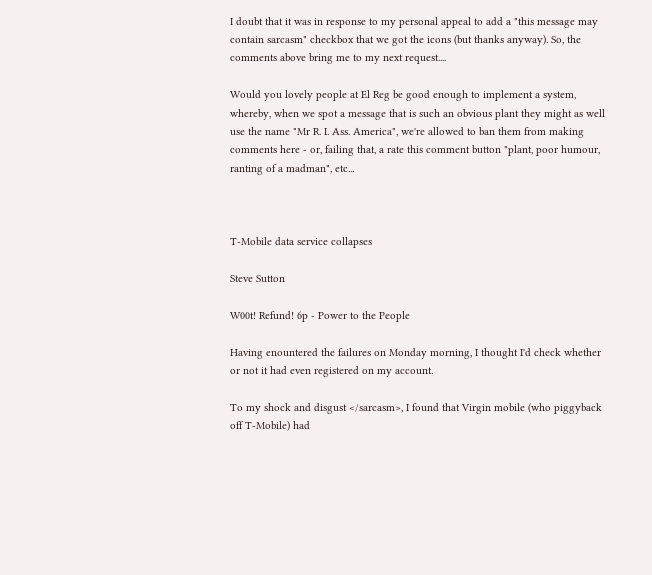I doubt that it was in response to my personal appeal to add a "this message may contain sarcasm" checkbox that we got the icons (but thanks anyway). So, the comments above bring me to my next request....

Would you lovely people at El Reg be good enough to implement a system, whereby, when we spot a message that is such an obvious plant they might as well use the name "Mr R. I. Ass. America", we're allowed to ban them from making comments here - or, failing that, a rate this comment button "plant, poor humour, ranting of a madman", etc...



T-Mobile data service collapses

Steve Sutton

W00t! Refund! 6p - Power to the People

Having enountered the failures on Monday morning, I thought I'd check whether or not it had even registered on my account.

To my shock and disgust </sarcasm>, I found that Virgin mobile (who piggyback off T-Mobile) had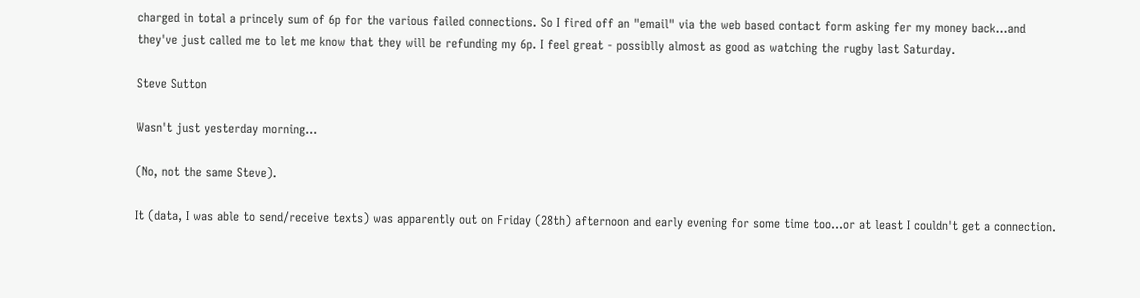charged in total a princely sum of 6p for the various failed connections. So I fired off an "email" via the web based contact form asking fer my money back...and they've just called me to let me know that they will be refunding my 6p. I feel great - possiblly almost as good as watching the rugby last Saturday.

Steve Sutton

Wasn't just yesterday morning...

(No, not the same Steve).

It (data, I was able to send/receive texts) was apparently out on Friday (28th) afternoon and early evening for some time too...or at least I couldn't get a connection.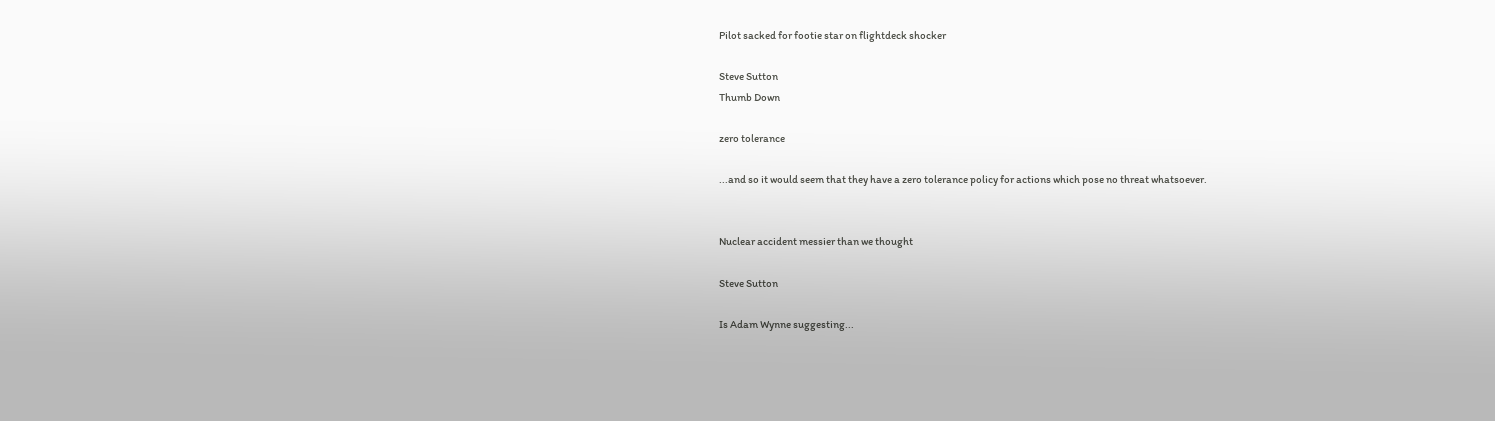Pilot sacked for footie star on flightdeck shocker

Steve Sutton
Thumb Down

zero tolerance

...and so it would seem that they have a zero tolerance policy for actions which pose no threat whatsoever.


Nuclear accident messier than we thought

Steve Sutton

Is Adam Wynne suggesting...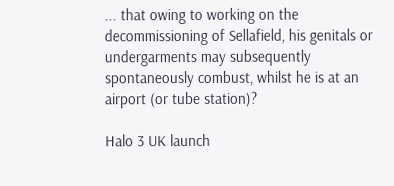... that owing to working on the decommissioning of Sellafield, his genitals or undergarments may subsequently spontaneously combust, whilst he is at an airport (or tube station)?

Halo 3 UK launch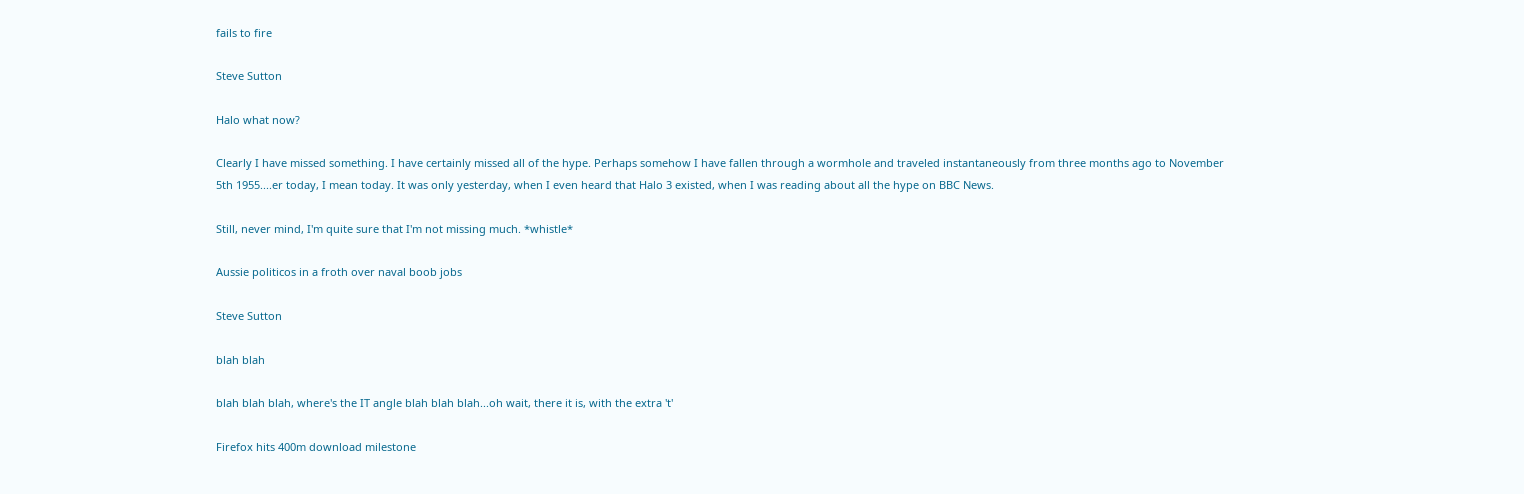fails to fire

Steve Sutton

Halo what now?

Clearly I have missed something. I have certainly missed all of the hype. Perhaps somehow I have fallen through a wormhole and traveled instantaneously from three months ago to November 5th 1955....er today, I mean today. It was only yesterday, when I even heard that Halo 3 existed, when I was reading about all the hype on BBC News.

Still, never mind, I'm quite sure that I'm not missing much. *whistle*

Aussie politicos in a froth over naval boob jobs

Steve Sutton

blah blah

blah blah blah, where's the IT angle blah blah blah...oh wait, there it is, with the extra 't'

Firefox hits 400m download milestone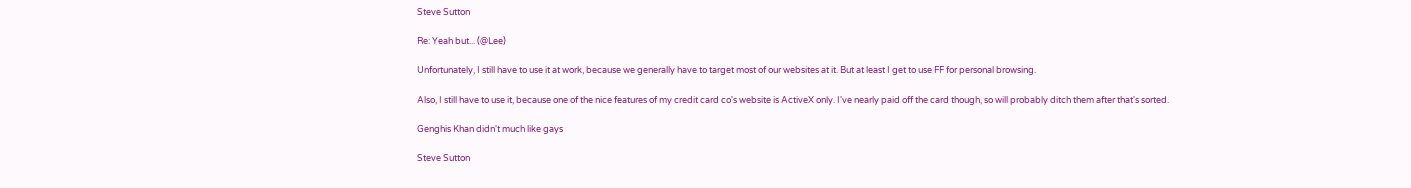Steve Sutton

Re: Yeah but... (@Lee)

Unfortunately, I still have to use it at work, because we generally have to target most of our websites at it. But at least I get to use FF for personal browsing.

Also, I still have to use it, because one of the nice features of my credit card co's website is ActiveX only. I've nearly paid off the card though, so will probably ditch them after that's sorted.

Genghis Khan didn't much like gays

Steve Sutton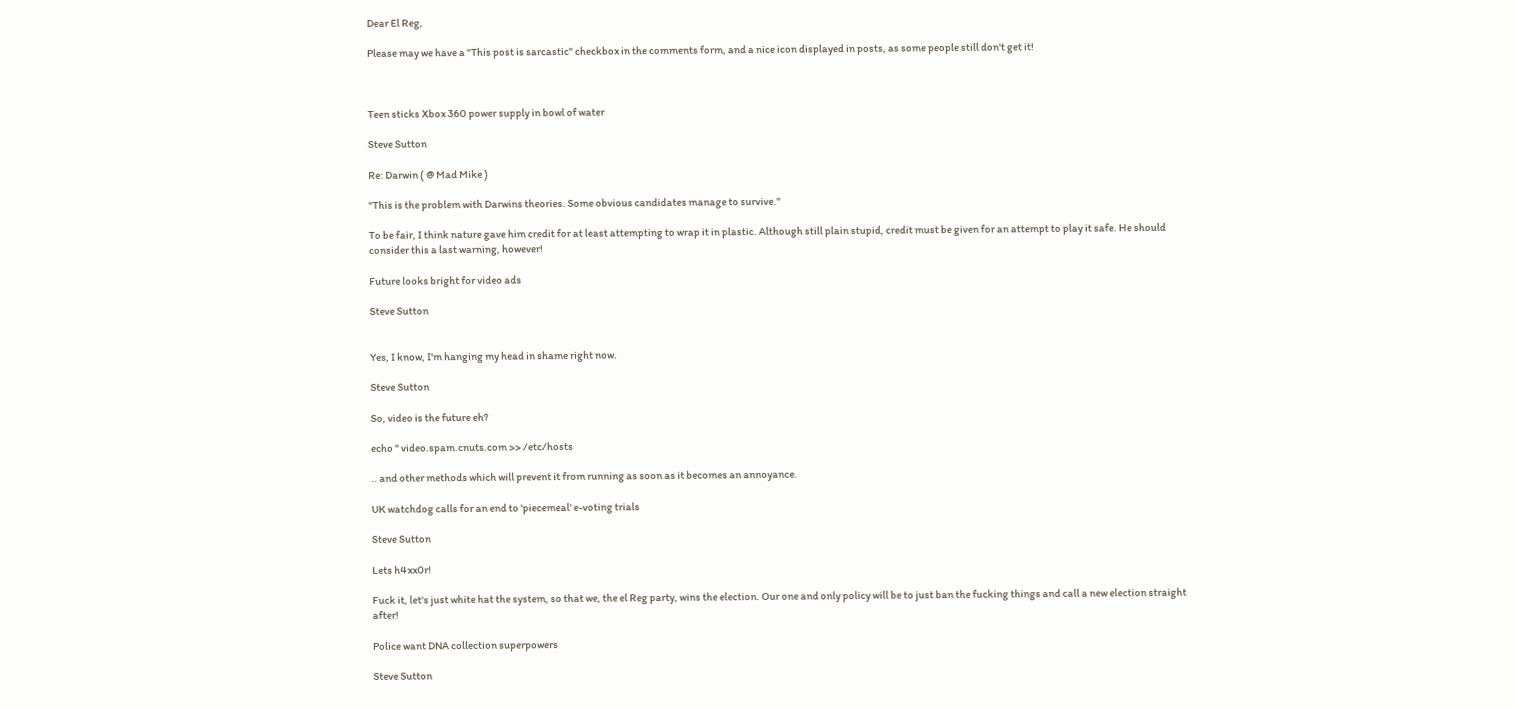Dear El Reg,

Please may we have a "This post is sarcastic" checkbox in the comments form, and a nice icon displayed in posts, as some people still don't get it!



Teen sticks Xbox 360 power supply in bowl of water

Steve Sutton

Re: Darwin ( @ Mad Mike )

"This is the problem with Darwins theories. Some obvious candidates manage to survive."

To be fair, I think nature gave him credit for at least attempting to wrap it in plastic. Although still plain stupid, credit must be given for an attempt to play it safe. He should consider this a last warning, however!

Future looks bright for video ads

Steve Sutton


Yes, I know, I'm hanging my head in shame right now.

Steve Sutton

So, video is the future eh?

echo " video.spam.cnuts.com >> /etc/hosts

.. and other methods which will prevent it from running as soon as it becomes an annoyance.

UK watchdog calls for an end to 'piecemeal' e-voting trials

Steve Sutton

Lets h4xx0r!

Fuck it, let's just white hat the system, so that we, the el Reg party, wins the election. Our one and only policy will be to just ban the fucking things and call a new election straight after!

Police want DNA collection superpowers

Steve Sutton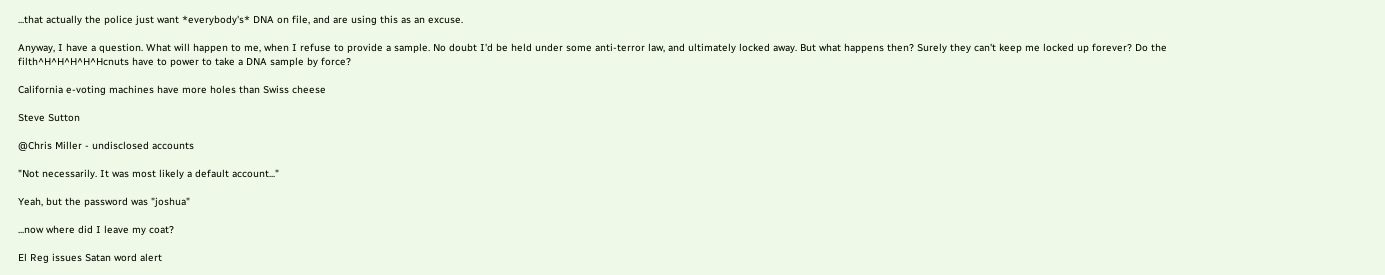...that actually the police just want *everybody's* DNA on file, and are using this as an excuse.

Anyway, I have a question. What will happen to me, when I refuse to provide a sample. No doubt I'd be held under some anti-terror law, and ultimately locked away. But what happens then? Surely they can't keep me locked up forever? Do the filth^H^H^H^H^Hcnuts have to power to take a DNA sample by force?

California e-voting machines have more holes than Swiss cheese

Steve Sutton

@Chris Miller - undisclosed accounts

"Not necessarily. It was most likely a default account..."

Yeah, but the password was "joshua"

...now where did I leave my coat?

El Reg issues Satan word alert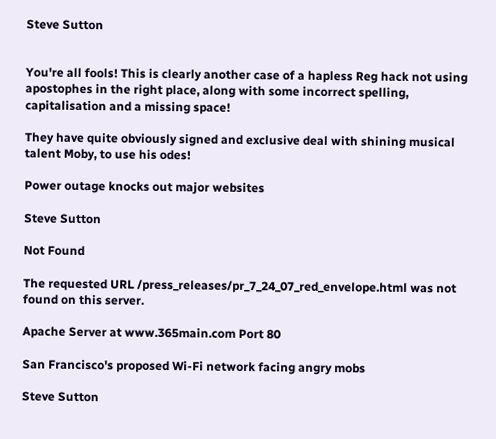Steve Sutton


You're all fools! This is clearly another case of a hapless Reg hack not using apostophes in the right place, along with some incorrect spelling, capitalisation and a missing space!

They have quite obviously signed and exclusive deal with shining musical talent Moby, to use his odes!

Power outage knocks out major websites

Steve Sutton

Not Found

The requested URL /press_releases/pr_7_24_07_red_envelope.html was not found on this server.

Apache Server at www.365main.com Port 80

San Francisco's proposed Wi-Fi network facing angry mobs

Steve Sutton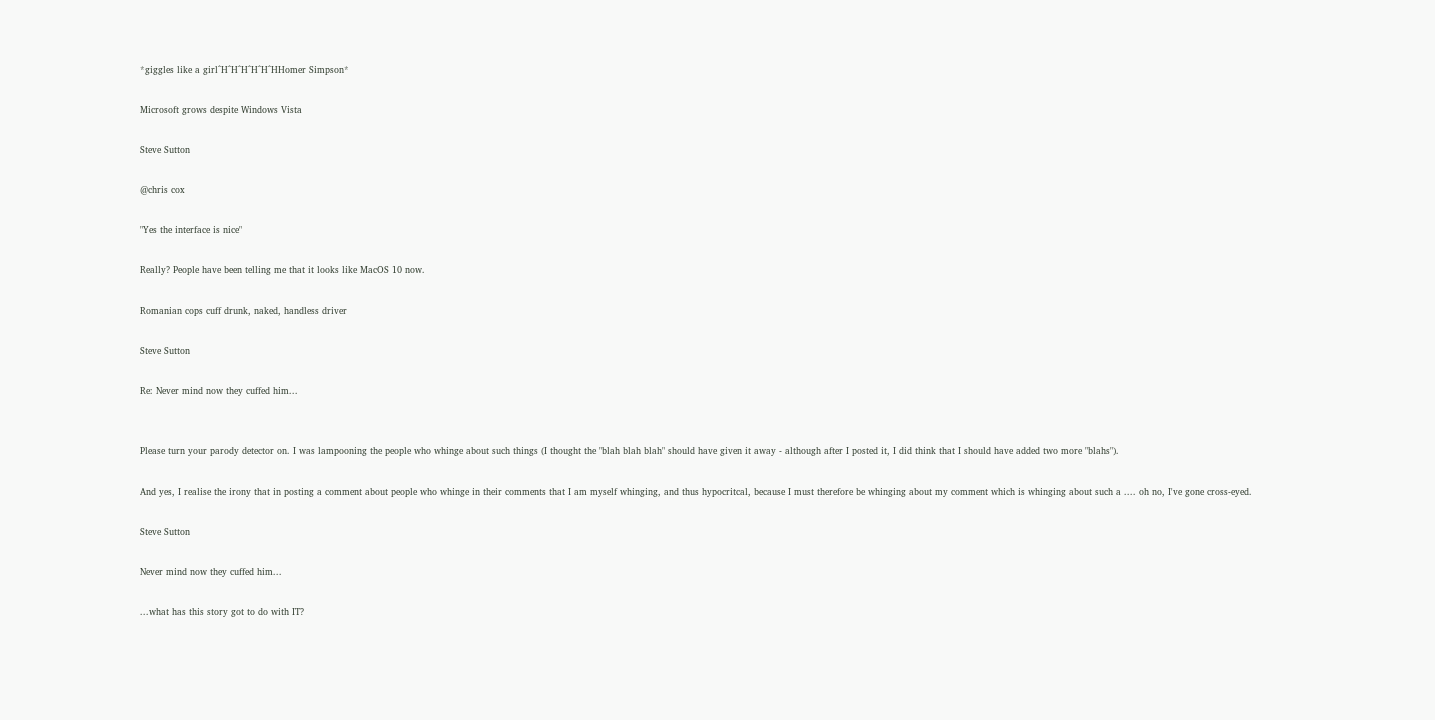*giggles like a girl^H^H^H^H^H^HHomer Simpson*

Microsoft grows despite Windows Vista

Steve Sutton

@chris cox

"Yes the interface is nice"

Really? People have been telling me that it looks like MacOS 10 now.

Romanian cops cuff drunk, naked, handless driver

Steve Sutton

Re: Never mind now they cuffed him...


Please turn your parody detector on. I was lampooning the people who whinge about such things (I thought the "blah blah blah" should have given it away - although after I posted it, I did think that I should have added two more "blahs").

And yes, I realise the irony that in posting a comment about people who whinge in their comments that I am myself whinging, and thus hypocritcal, because I must therefore be whinging about my comment which is whinging about such a .... oh no, I've gone cross-eyed.

Steve Sutton

Never mind now they cuffed him...

...what has this story got to do with IT?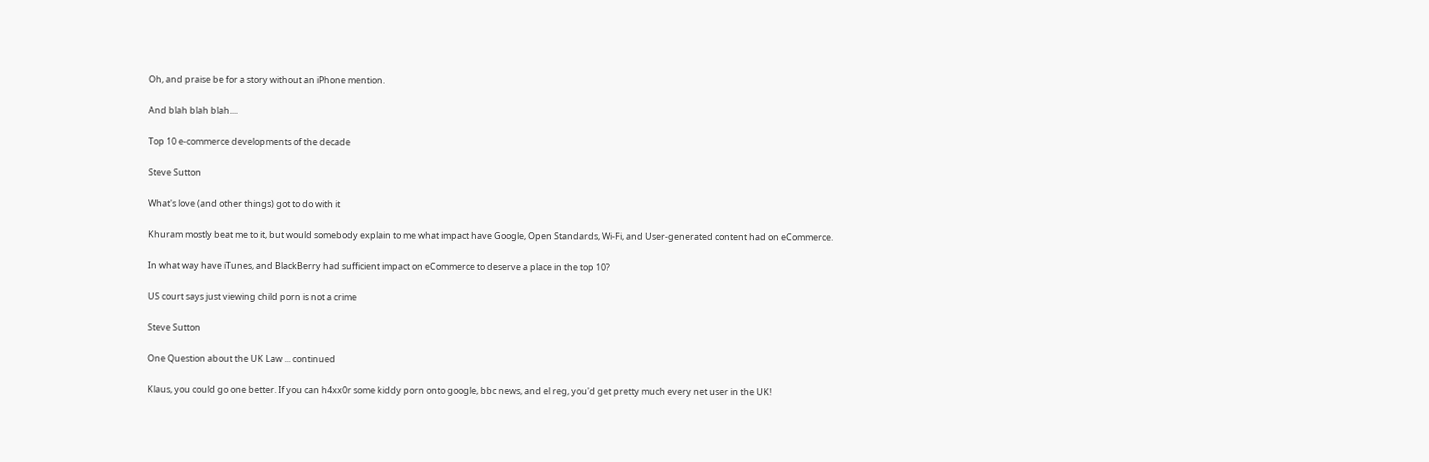Oh, and praise be for a story without an iPhone mention.

And blah blah blah....

Top 10 e-commerce developments of the decade

Steve Sutton

What's love (and other things) got to do with it

Khuram mostly beat me to it, but would somebody explain to me what impact have Google, Open Standards, Wi-Fi, and User-generated content had on eCommerce.

In what way have iTunes, and BlackBerry had sufficient impact on eCommerce to deserve a place in the top 10?

US court says just viewing child porn is not a crime

Steve Sutton

One Question about the UK Law ... continued

Klaus, you could go one better. If you can h4xx0r some kiddy porn onto google, bbc news, and el reg, you'd get pretty much every net user in the UK!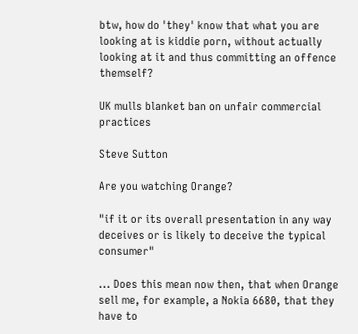btw, how do 'they' know that what you are looking at is kiddie porn, without actually looking at it and thus committing an offence themself?

UK mulls blanket ban on unfair commercial practices

Steve Sutton

Are you watching Orange?

"if it or its overall presentation in any way deceives or is likely to deceive the typical consumer"

... Does this mean now then, that when Orange sell me, for example, a Nokia 6680, that they have to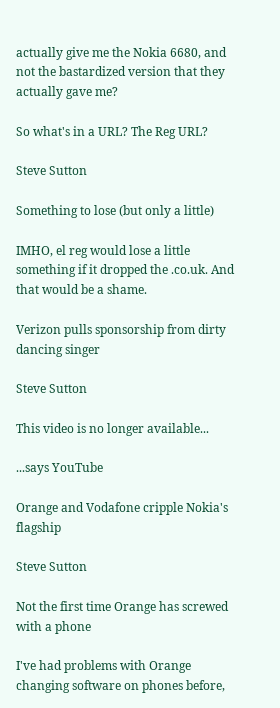actually give me the Nokia 6680, and not the bastardized version that they actually gave me?

So what's in a URL? The Reg URL?

Steve Sutton

Something to lose (but only a little)

IMHO, el reg would lose a little something if it dropped the .co.uk. And that would be a shame.

Verizon pulls sponsorship from dirty dancing singer

Steve Sutton

This video is no longer available...

...says YouTube

Orange and Vodafone cripple Nokia's flagship

Steve Sutton

Not the first time Orange has screwed with a phone

I've had problems with Orange changing software on phones before,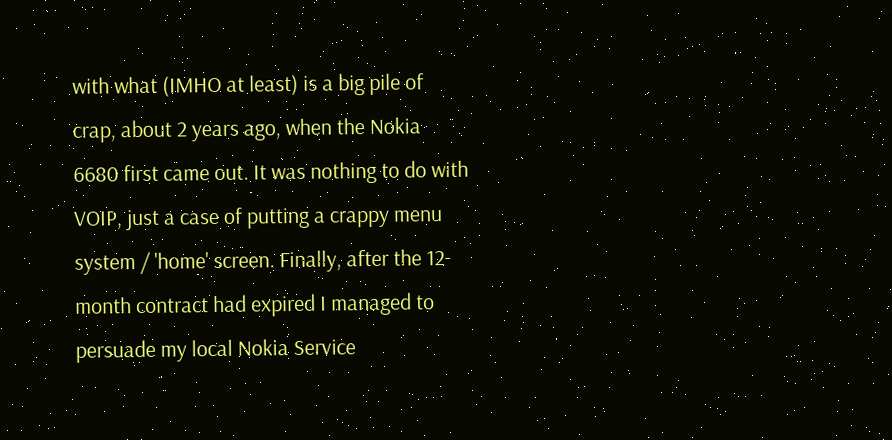with what (IMHO at least) is a big pile of crap, about 2 years ago, when the Nokia 6680 first came out. It was nothing to do with VOIP, just a case of putting a crappy menu system / 'home' screen. Finally, after the 12-month contract had expired I managed to persuade my local Nokia Service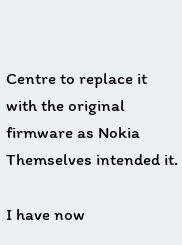Centre to replace it with the original firmware as Nokia Themselves intended it.

I have now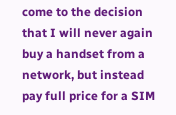come to the decision that I will never again buy a handset from a network, but instead pay full price for a SIM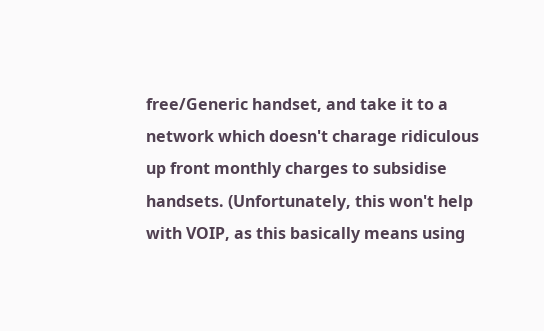free/Generic handset, and take it to a network which doesn't charage ridiculous up front monthly charges to subsidise handsets. (Unfortunately, this won't help with VOIP, as this basically means using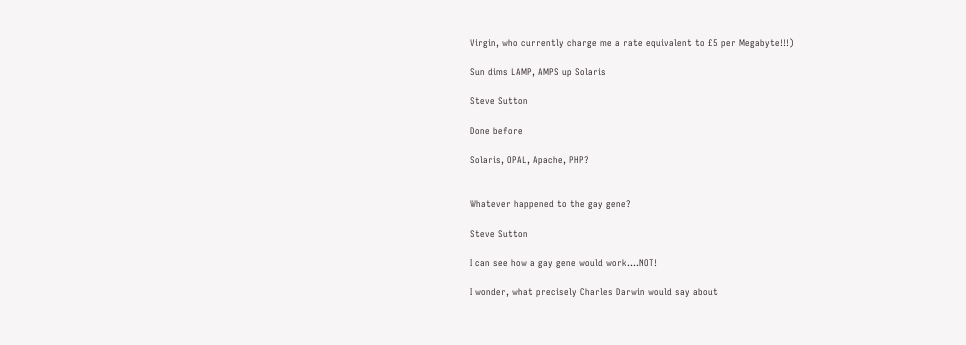Virgin, who currently charge me a rate equivalent to £5 per Megabyte!!!)

Sun dims LAMP, AMPS up Solaris

Steve Sutton

Done before

Solaris, OPAL, Apache, PHP?


Whatever happened to the gay gene?

Steve Sutton

I can see how a gay gene would work....NOT!

I wonder, what precisely Charles Darwin would say about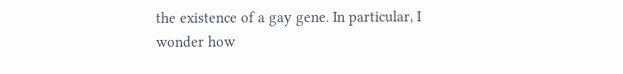the existence of a gay gene. In particular, I wonder how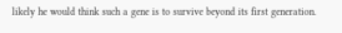likely he would think such a gene is to survive beyond its first generation.